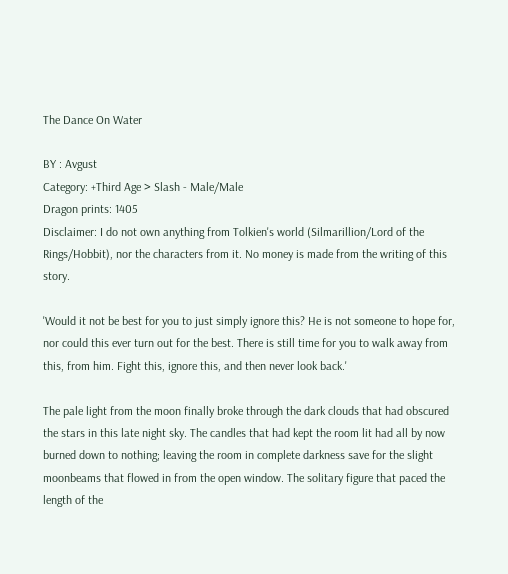The Dance On Water

BY : Avgust
Category: +Third Age > Slash - Male/Male
Dragon prints: 1405
Disclaimer: I do not own anything from Tolkien's world (Silmarillion/Lord of the Rings/Hobbit), nor the characters from it. No money is made from the writing of this story.

'Would it not be best for you to just simply ignore this? He is not someone to hope for, nor could this ever turn out for the best. There is still time for you to walk away from this, from him. Fight this, ignore this, and then never look back.'

The pale light from the moon finally broke through the dark clouds that had obscured the stars in this late night sky. The candles that had kept the room lit had all by now burned down to nothing; leaving the room in complete darkness save for the slight moonbeams that flowed in from the open window. The solitary figure that paced the length of the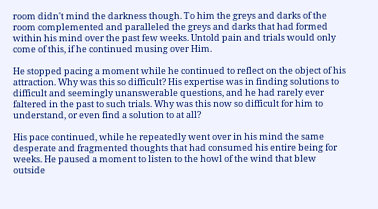room didn't mind the darkness though. To him the greys and darks of the room complemented and paralleled the greys and darks that had formed within his mind over the past few weeks. Untold pain and trials would only come of this, if he continued musing over Him.

He stopped pacing a moment while he continued to reflect on the object of his attraction. Why was this so difficult? His expertise was in finding solutions to difficult and seemingly unanswerable questions, and he had rarely ever faltered in the past to such trials. Why was this now so difficult for him to understand, or even find a solution to at all?

His pace continued, while he repeatedly went over in his mind the same desperate and fragmented thoughts that had consumed his entire being for weeks. He paused a moment to listen to the howl of the wind that blew outside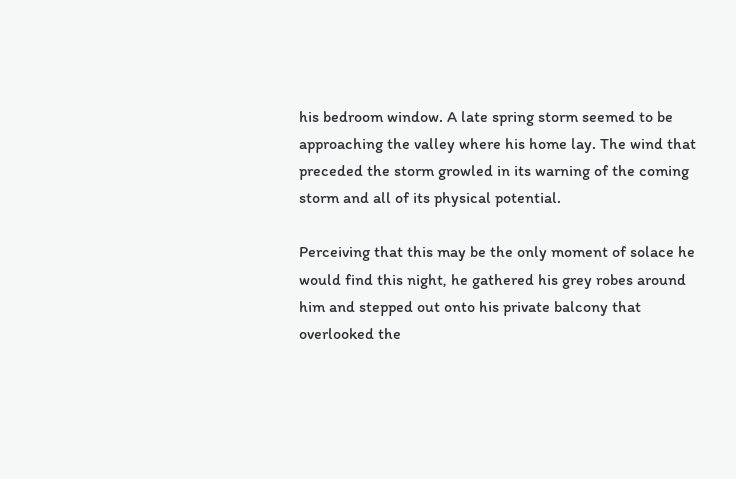his bedroom window. A late spring storm seemed to be approaching the valley where his home lay. The wind that preceded the storm growled in its warning of the coming storm and all of its physical potential.

Perceiving that this may be the only moment of solace he would find this night, he gathered his grey robes around him and stepped out onto his private balcony that overlooked the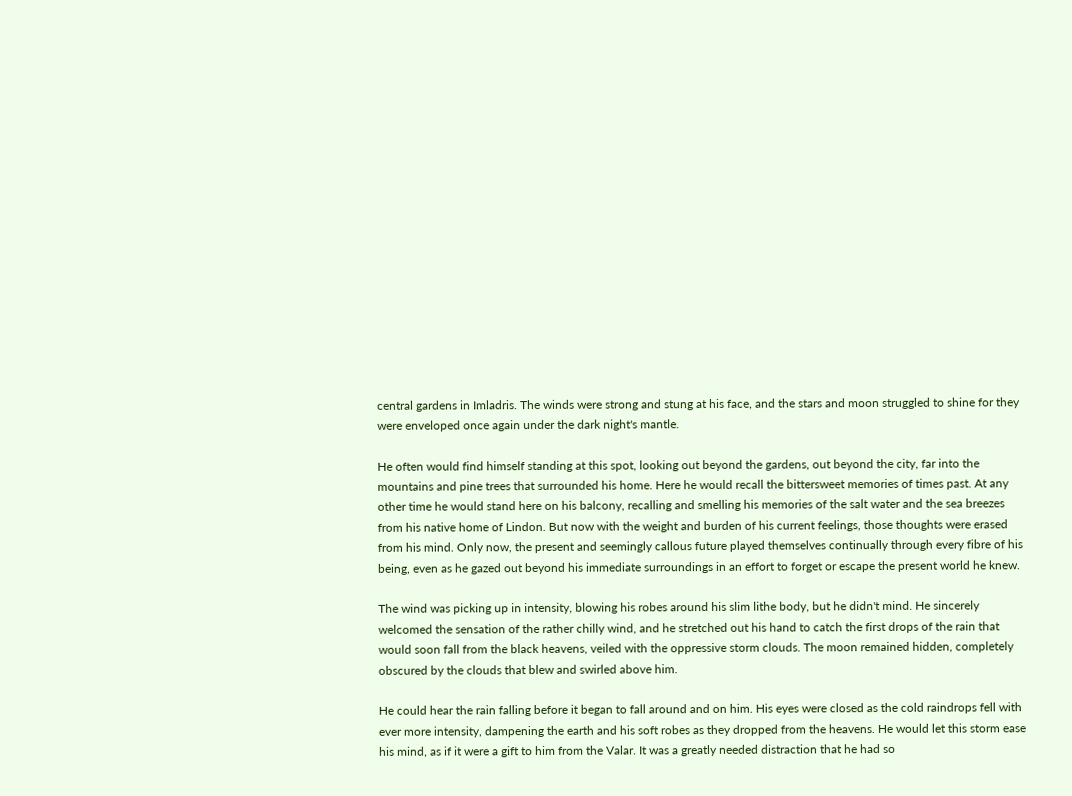central gardens in Imladris. The winds were strong and stung at his face, and the stars and moon struggled to shine for they were enveloped once again under the dark night's mantle.

He often would find himself standing at this spot, looking out beyond the gardens, out beyond the city, far into the mountains and pine trees that surrounded his home. Here he would recall the bittersweet memories of times past. At any other time he would stand here on his balcony, recalling and smelling his memories of the salt water and the sea breezes from his native home of Lindon. But now with the weight and burden of his current feelings, those thoughts were erased from his mind. Only now, the present and seemingly callous future played themselves continually through every fibre of his being, even as he gazed out beyond his immediate surroundings in an effort to forget or escape the present world he knew.

The wind was picking up in intensity, blowing his robes around his slim lithe body, but he didn't mind. He sincerely welcomed the sensation of the rather chilly wind, and he stretched out his hand to catch the first drops of the rain that would soon fall from the black heavens, veiled with the oppressive storm clouds. The moon remained hidden, completely obscured by the clouds that blew and swirled above him.

He could hear the rain falling before it began to fall around and on him. His eyes were closed as the cold raindrops fell with ever more intensity, dampening the earth and his soft robes as they dropped from the heavens. He would let this storm ease his mind, as if it were a gift to him from the Valar. It was a greatly needed distraction that he had so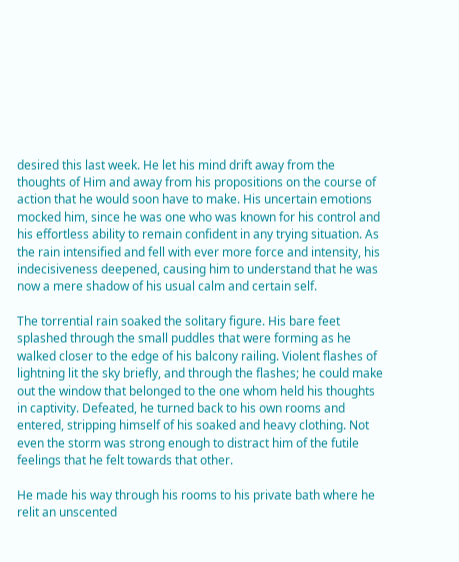desired this last week. He let his mind drift away from the thoughts of Him and away from his propositions on the course of action that he would soon have to make. His uncertain emotions mocked him, since he was one who was known for his control and his effortless ability to remain confident in any trying situation. As the rain intensified and fell with ever more force and intensity, his indecisiveness deepened, causing him to understand that he was now a mere shadow of his usual calm and certain self.

The torrential rain soaked the solitary figure. His bare feet splashed through the small puddles that were forming as he walked closer to the edge of his balcony railing. Violent flashes of lightning lit the sky briefly, and through the flashes; he could make out the window that belonged to the one whom held his thoughts in captivity. Defeated, he turned back to his own rooms and entered, stripping himself of his soaked and heavy clothing. Not even the storm was strong enough to distract him of the futile feelings that he felt towards that other.

He made his way through his rooms to his private bath where he relit an unscented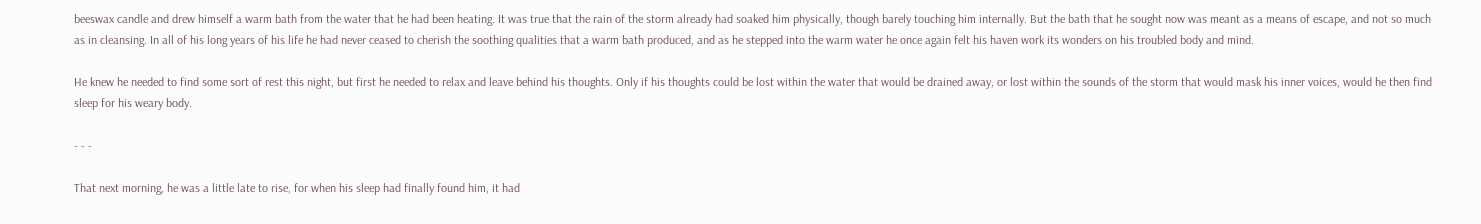beeswax candle and drew himself a warm bath from the water that he had been heating. It was true that the rain of the storm already had soaked him physically, though barely touching him internally. But the bath that he sought now was meant as a means of escape, and not so much as in cleansing. In all of his long years of his life he had never ceased to cherish the soothing qualities that a warm bath produced, and as he stepped into the warm water he once again felt his haven work its wonders on his troubled body and mind.

He knew he needed to find some sort of rest this night, but first he needed to relax and leave behind his thoughts. Only if his thoughts could be lost within the water that would be drained away, or lost within the sounds of the storm that would mask his inner voices, would he then find sleep for his weary body.

- - -

That next morning, he was a little late to rise, for when his sleep had finally found him, it had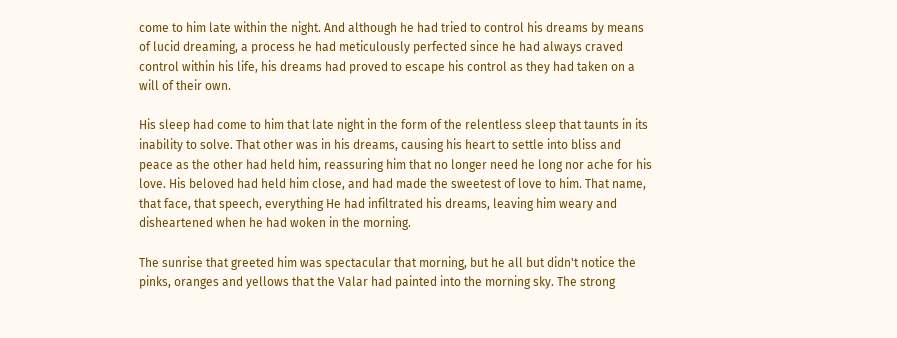come to him late within the night. And although he had tried to control his dreams by means of lucid dreaming, a process he had meticulously perfected since he had always craved control within his life, his dreams had proved to escape his control as they had taken on a will of their own.

His sleep had come to him that late night in the form of the relentless sleep that taunts in its inability to solve. That other was in his dreams, causing his heart to settle into bliss and peace as the other had held him, reassuring him that no longer need he long nor ache for his love. His beloved had held him close, and had made the sweetest of love to him. That name, that face, that speech, everything He had infiltrated his dreams, leaving him weary and disheartened when he had woken in the morning.

The sunrise that greeted him was spectacular that morning, but he all but didn't notice the pinks, oranges and yellows that the Valar had painted into the morning sky. The strong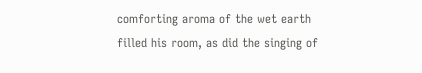comforting aroma of the wet earth filled his room, as did the singing of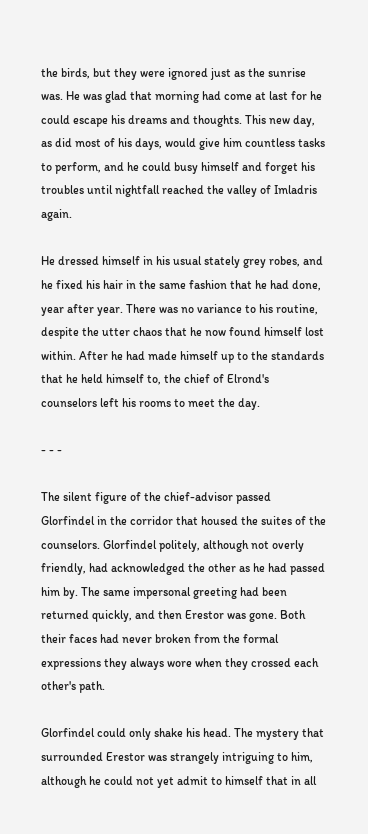the birds, but they were ignored just as the sunrise was. He was glad that morning had come at last for he could escape his dreams and thoughts. This new day, as did most of his days, would give him countless tasks to perform, and he could busy himself and forget his troubles until nightfall reached the valley of Imladris again.

He dressed himself in his usual stately grey robes, and he fixed his hair in the same fashion that he had done, year after year. There was no variance to his routine, despite the utter chaos that he now found himself lost within. After he had made himself up to the standards that he held himself to, the chief of Elrond's counselors left his rooms to meet the day.

- - -

The silent figure of the chief-advisor passed Glorfindel in the corridor that housed the suites of the counselors. Glorfindel politely, although not overly friendly, had acknowledged the other as he had passed him by. The same impersonal greeting had been returned quickly, and then Erestor was gone. Both their faces had never broken from the formal expressions they always wore when they crossed each other's path.

Glorfindel could only shake his head. The mystery that surrounded Erestor was strangely intriguing to him, although he could not yet admit to himself that in all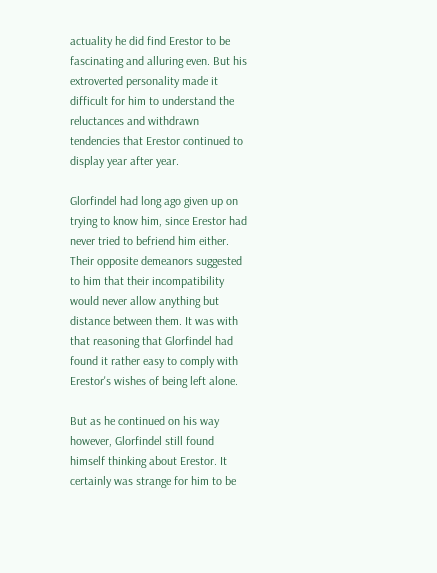actuality he did find Erestor to be fascinating and alluring even. But his extroverted personality made it difficult for him to understand the reluctances and withdrawn tendencies that Erestor continued to display year after year.

Glorfindel had long ago given up on trying to know him, since Erestor had never tried to befriend him either. Their opposite demeanors suggested to him that their incompatibility would never allow anything but distance between them. It was with that reasoning that Glorfindel had found it rather easy to comply with Erestor's wishes of being left alone.

But as he continued on his way however, Glorfindel still found himself thinking about Erestor. It certainly was strange for him to be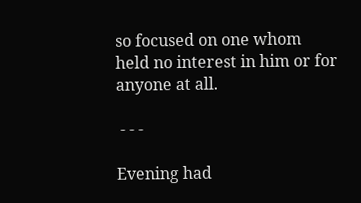so focused on one whom held no interest in him or for anyone at all.

 - - -

Evening had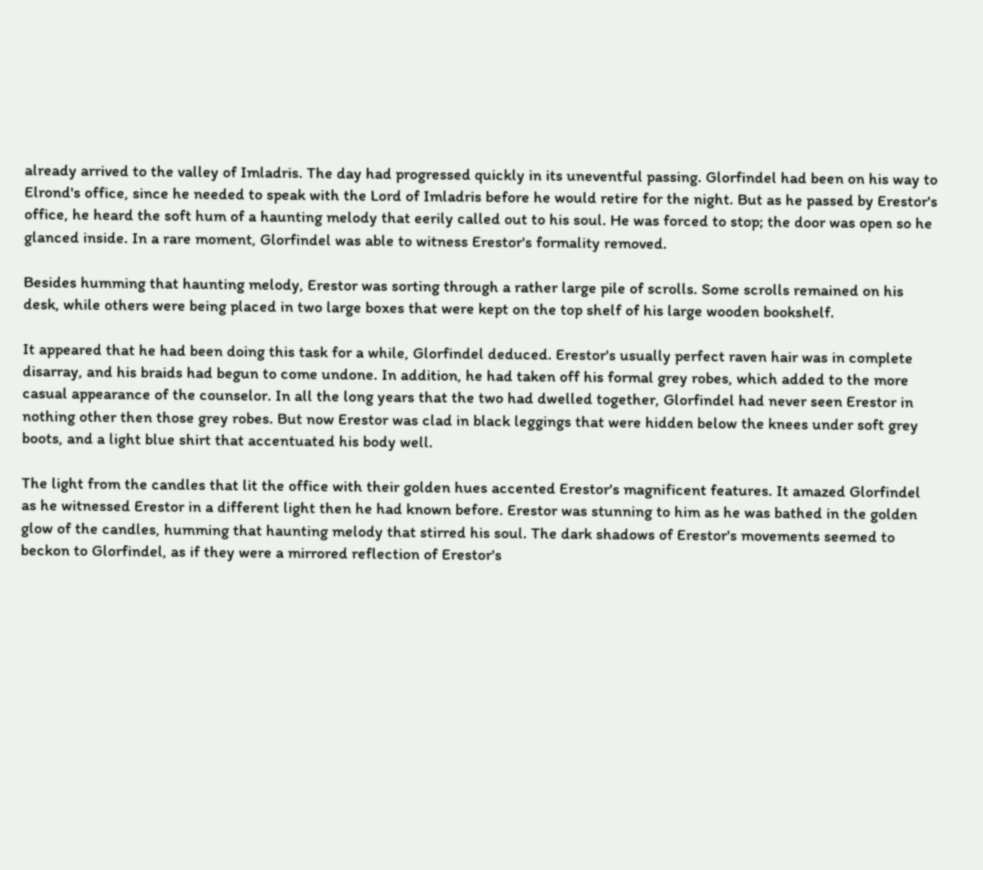already arrived to the valley of Imladris. The day had progressed quickly in its uneventful passing. Glorfindel had been on his way to Elrond's office, since he needed to speak with the Lord of Imladris before he would retire for the night. But as he passed by Erestor's office, he heard the soft hum of a haunting melody that eerily called out to his soul. He was forced to stop; the door was open so he glanced inside. In a rare moment, Glorfindel was able to witness Erestor's formality removed.

Besides humming that haunting melody, Erestor was sorting through a rather large pile of scrolls. Some scrolls remained on his desk, while others were being placed in two large boxes that were kept on the top shelf of his large wooden bookshelf.

It appeared that he had been doing this task for a while, Glorfindel deduced. Erestor's usually perfect raven hair was in complete disarray, and his braids had begun to come undone. In addition, he had taken off his formal grey robes, which added to the more casual appearance of the counselor. In all the long years that the two had dwelled together, Glorfindel had never seen Erestor in nothing other then those grey robes. But now Erestor was clad in black leggings that were hidden below the knees under soft grey boots, and a light blue shirt that accentuated his body well.

The light from the candles that lit the office with their golden hues accented Erestor's magnificent features. It amazed Glorfindel as he witnessed Erestor in a different light then he had known before. Erestor was stunning to him as he was bathed in the golden glow of the candles, humming that haunting melody that stirred his soul. The dark shadows of Erestor's movements seemed to beckon to Glorfindel, as if they were a mirrored reflection of Erestor's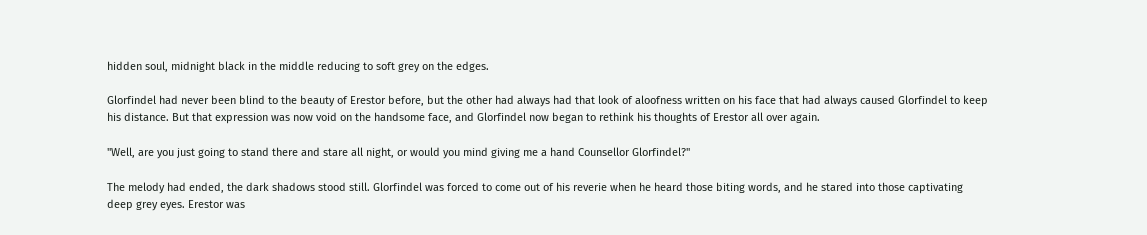hidden soul, midnight black in the middle reducing to soft grey on the edges.

Glorfindel had never been blind to the beauty of Erestor before, but the other had always had that look of aloofness written on his face that had always caused Glorfindel to keep his distance. But that expression was now void on the handsome face, and Glorfindel now began to rethink his thoughts of Erestor all over again.

"Well, are you just going to stand there and stare all night, or would you mind giving me a hand Counsellor Glorfindel?"

The melody had ended, the dark shadows stood still. Glorfindel was forced to come out of his reverie when he heard those biting words, and he stared into those captivating deep grey eyes. Erestor was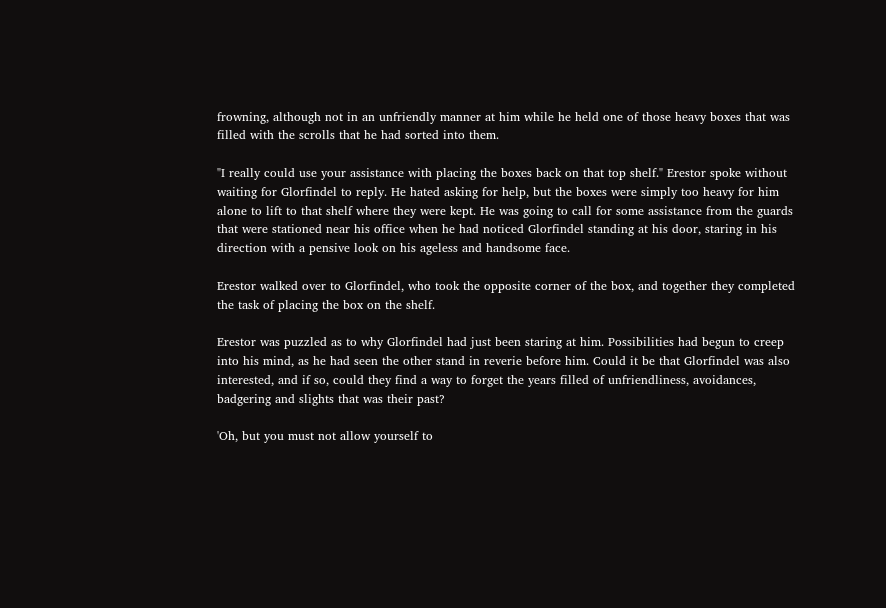frowning, although not in an unfriendly manner at him while he held one of those heavy boxes that was filled with the scrolls that he had sorted into them.

"I really could use your assistance with placing the boxes back on that top shelf." Erestor spoke without waiting for Glorfindel to reply. He hated asking for help, but the boxes were simply too heavy for him alone to lift to that shelf where they were kept. He was going to call for some assistance from the guards that were stationed near his office when he had noticed Glorfindel standing at his door, staring in his direction with a pensive look on his ageless and handsome face.

Erestor walked over to Glorfindel, who took the opposite corner of the box, and together they completed the task of placing the box on the shelf.

Erestor was puzzled as to why Glorfindel had just been staring at him. Possibilities had begun to creep into his mind, as he had seen the other stand in reverie before him. Could it be that Glorfindel was also interested, and if so, could they find a way to forget the years filled of unfriendliness, avoidances, badgering and slights that was their past?

'Oh, but you must not allow yourself to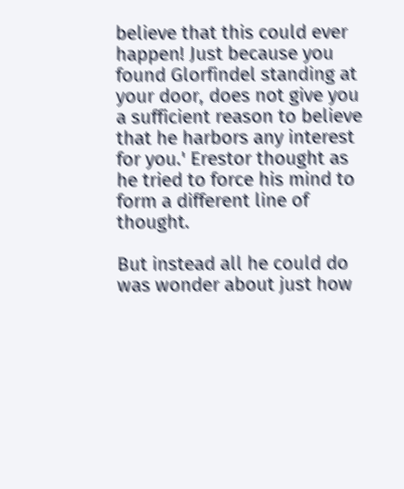believe that this could ever happen! Just because you found Glorfindel standing at your door, does not give you a sufficient reason to believe that he harbors any interest for you.' Erestor thought as he tried to force his mind to form a different line of thought.

But instead all he could do was wonder about just how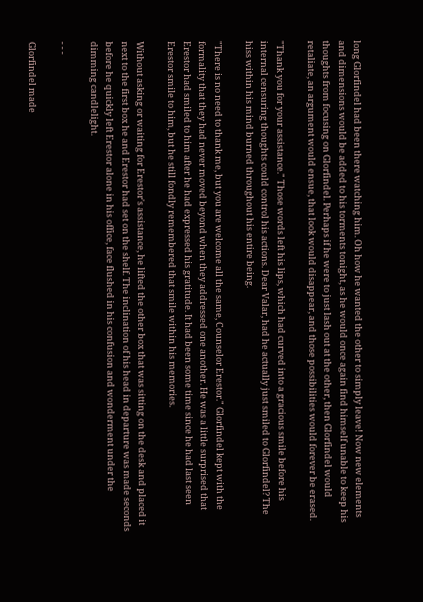long Glorfindel had been there watching him. Oh how he wanted the other to simply leave! Now new elements and dimensions would be added to his torments tonight, as he would once again find himself unable to keep his thoughts from focusing on Glorfindel. Perhaps if he were to just lash out at the other, then Glorfindel would retaliate, an argument would ensue, that look would disappear, and those possibilities would forever be erased.

"Thank you for your assistance." Those words left his lips, which had curved into a gracious smile before his internal censuring thoughts could control his actions. Dear Valar, had he actually just smiled to Glorfindel? The hiss within his mind burned throughout his entire being.

"There is no need to thank me, but you are welcome all the same, Counselor Erestor." Glorfindel kept with the formality that they had never moved beyond when they addressed one another. He was a little surprised that Erestor had smiled to him after he had expressed his gratitude. It had been some time since he had last seen Erestor smile to him, but he still fondly remembered that smile within his memories.

Without asking or waiting for Erestor's assistance, he lifted the other box that was sitting on the desk and placed it next to the first box he and Erestor had set on the shelf. The inclination of his head in departure was made seconds before he quickly left Erestor alone in his office, face flushed in his confusion and wonderment under the dimming candlelight.

- - -

Glorfindel made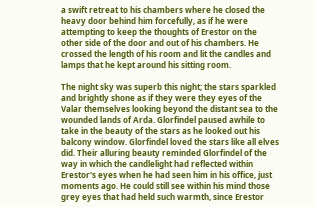a swift retreat to his chambers where he closed the heavy door behind him forcefully, as if he were attempting to keep the thoughts of Erestor on the other side of the door and out of his chambers. He crossed the length of his room and lit the candles and lamps that he kept around his sitting room.

The night sky was superb this night; the stars sparkled and brightly shone as if they were they eyes of the Valar themselves looking beyond the distant sea to the wounded lands of Arda. Glorfindel paused awhile to take in the beauty of the stars as he looked out his balcony window. Glorfindel loved the stars like all elves did. Their alluring beauty reminded Glorfindel of the way in which the candlelight had reflected within Erestor's eyes when he had seen him in his office, just moments ago. He could still see within his mind those grey eyes that had held such warmth, since Erestor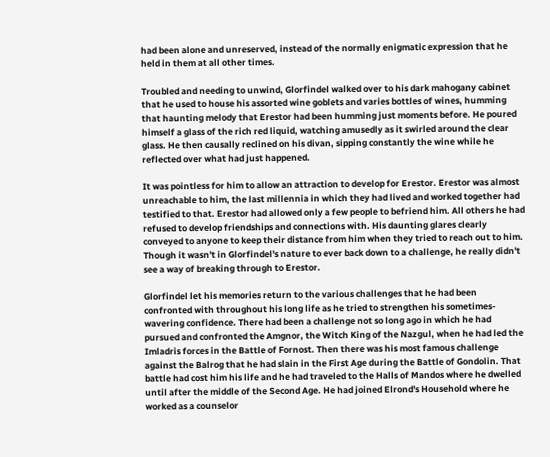had been alone and unreserved, instead of the normally enigmatic expression that he held in them at all other times.

Troubled and needing to unwind, Glorfindel walked over to his dark mahogany cabinet that he used to house his assorted wine goblets and varies bottles of wines, humming that haunting melody that Erestor had been humming just moments before. He poured himself a glass of the rich red liquid, watching amusedly as it swirled around the clear glass. He then causally reclined on his divan, sipping constantly the wine while he reflected over what had just happened.

It was pointless for him to allow an attraction to develop for Erestor. Erestor was almost unreachable to him, the last millennia in which they had lived and worked together had testified to that. Erestor had allowed only a few people to befriend him. All others he had refused to develop friendships and connections with. His daunting glares clearly conveyed to anyone to keep their distance from him when they tried to reach out to him. Though it wasn't in Glorfindel's nature to ever back down to a challenge, he really didn't see a way of breaking through to Erestor.

Glorfindel let his memories return to the various challenges that he had been confronted with throughout his long life as he tried to strengthen his sometimes-wavering confidence. There had been a challenge not so long ago in which he had pursued and confronted the Amgnor, the Witch King of the Nazgul, when he had led the Imladris forces in the Battle of Fornost. Then there was his most famous challenge against the Balrog that he had slain in the First Age during the Battle of Gondolin. That battle had cost him his life and he had traveled to the Halls of Mandos where he dwelled until after the middle of the Second Age. He had joined Elrond's Household where he worked as a counselor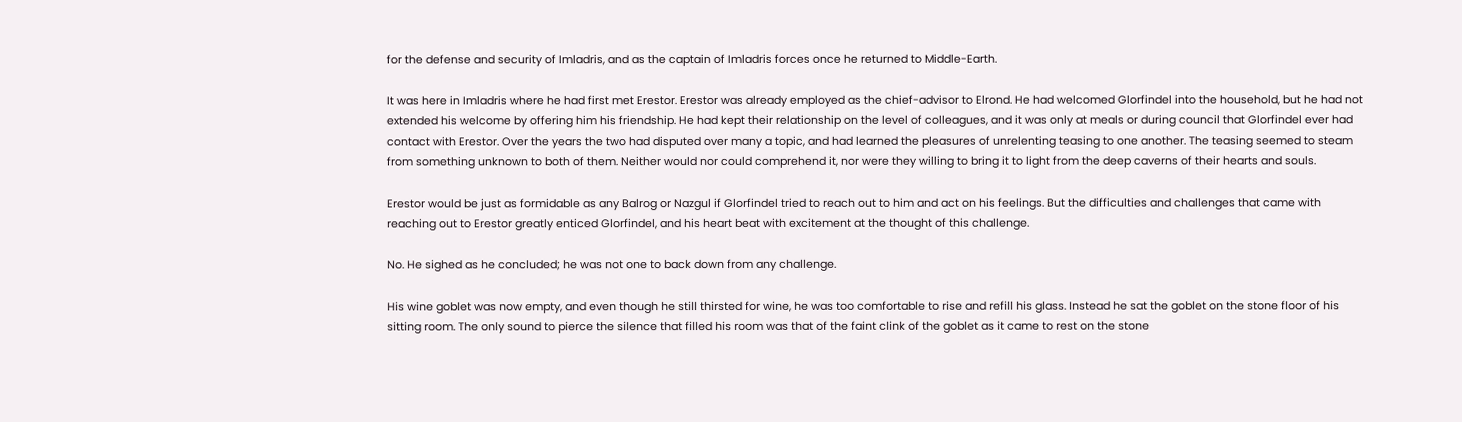for the defense and security of Imladris, and as the captain of Imladris forces once he returned to Middle-Earth.

It was here in Imladris where he had first met Erestor. Erestor was already employed as the chief-advisor to Elrond. He had welcomed Glorfindel into the household, but he had not extended his welcome by offering him his friendship. He had kept their relationship on the level of colleagues, and it was only at meals or during council that Glorfindel ever had contact with Erestor. Over the years the two had disputed over many a topic, and had learned the pleasures of unrelenting teasing to one another. The teasing seemed to steam from something unknown to both of them. Neither would nor could comprehend it, nor were they willing to bring it to light from the deep caverns of their hearts and souls.

Erestor would be just as formidable as any Balrog or Nazgul if Glorfindel tried to reach out to him and act on his feelings. But the difficulties and challenges that came with reaching out to Erestor greatly enticed Glorfindel, and his heart beat with excitement at the thought of this challenge.

No. He sighed as he concluded; he was not one to back down from any challenge.

His wine goblet was now empty, and even though he still thirsted for wine, he was too comfortable to rise and refill his glass. Instead he sat the goblet on the stone floor of his sitting room. The only sound to pierce the silence that filled his room was that of the faint clink of the goblet as it came to rest on the stone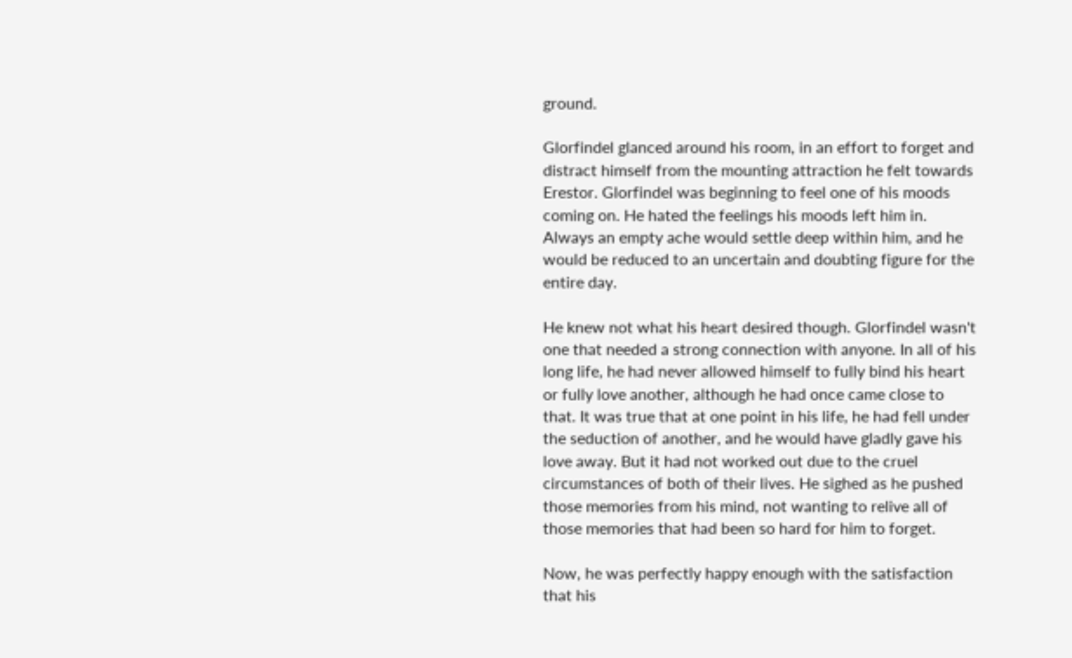ground.

Glorfindel glanced around his room, in an effort to forget and distract himself from the mounting attraction he felt towards Erestor. Glorfindel was beginning to feel one of his moods coming on. He hated the feelings his moods left him in. Always an empty ache would settle deep within him, and he would be reduced to an uncertain and doubting figure for the entire day.

He knew not what his heart desired though. Glorfindel wasn't one that needed a strong connection with anyone. In all of his long life, he had never allowed himself to fully bind his heart or fully love another, although he had once came close to that. It was true that at one point in his life, he had fell under the seduction of another, and he would have gladly gave his love away. But it had not worked out due to the cruel circumstances of both of their lives. He sighed as he pushed those memories from his mind, not wanting to relive all of those memories that had been so hard for him to forget.

Now, he was perfectly happy enough with the satisfaction that his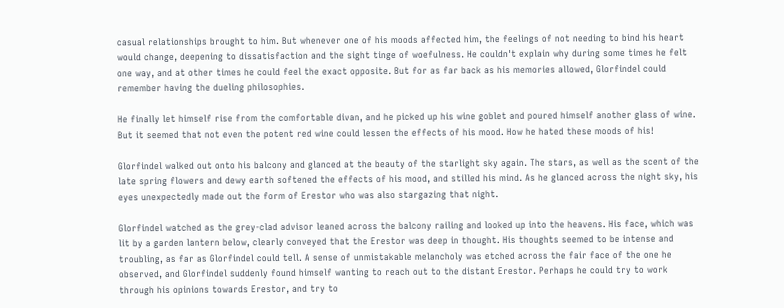casual relationships brought to him. But whenever one of his moods affected him, the feelings of not needing to bind his heart would change, deepening to dissatisfaction and the sight tinge of woefulness. He couldn't explain why during some times he felt one way, and at other times he could feel the exact opposite. But for as far back as his memories allowed, Glorfindel could remember having the dueling philosophies.

He finally let himself rise from the comfortable divan, and he picked up his wine goblet and poured himself another glass of wine. But it seemed that not even the potent red wine could lessen the effects of his mood. How he hated these moods of his!

Glorfindel walked out onto his balcony and glanced at the beauty of the starlight sky again. The stars, as well as the scent of the late spring flowers and dewy earth softened the effects of his mood, and stilled his mind. As he glanced across the night sky, his eyes unexpectedly made out the form of Erestor who was also stargazing that night.

Glorfindel watched as the grey-clad advisor leaned across the balcony railing and looked up into the heavens. His face, which was lit by a garden lantern below, clearly conveyed that the Erestor was deep in thought. His thoughts seemed to be intense and troubling, as far as Glorfindel could tell. A sense of unmistakable melancholy was etched across the fair face of the one he observed, and Glorfindel suddenly found himself wanting to reach out to the distant Erestor. Perhaps he could try to work through his opinions towards Erestor, and try to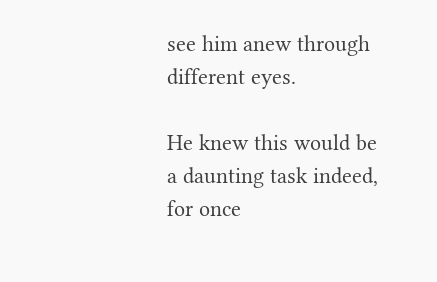see him anew through different eyes.

He knew this would be a daunting task indeed, for once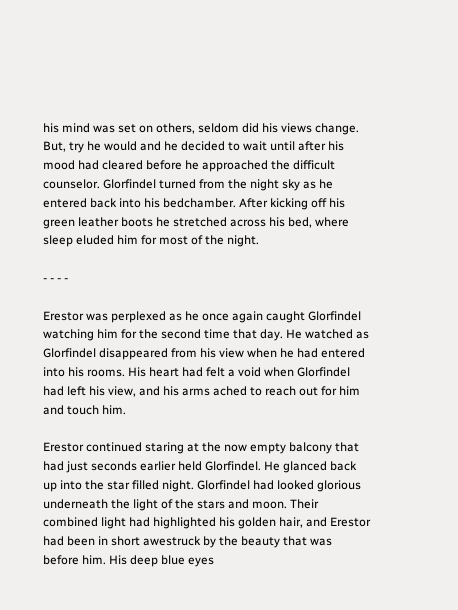his mind was set on others, seldom did his views change. But, try he would and he decided to wait until after his mood had cleared before he approached the difficult counselor. Glorfindel turned from the night sky as he entered back into his bedchamber. After kicking off his green leather boots he stretched across his bed, where sleep eluded him for most of the night.

- - - -

Erestor was perplexed as he once again caught Glorfindel watching him for the second time that day. He watched as Glorfindel disappeared from his view when he had entered into his rooms. His heart had felt a void when Glorfindel had left his view, and his arms ached to reach out for him and touch him.

Erestor continued staring at the now empty balcony that had just seconds earlier held Glorfindel. He glanced back up into the star filled night. Glorfindel had looked glorious underneath the light of the stars and moon. Their combined light had highlighted his golden hair, and Erestor had been in short awestruck by the beauty that was before him. His deep blue eyes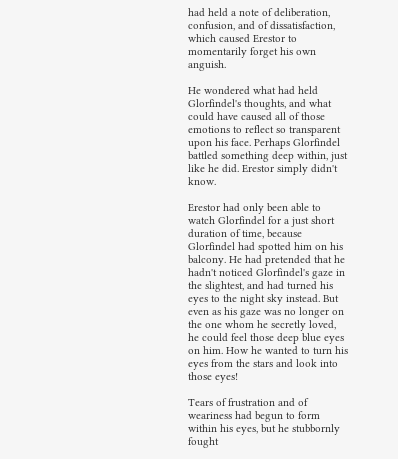had held a note of deliberation, confusion, and of dissatisfaction, which caused Erestor to momentarily forget his own anguish.

He wondered what had held Glorfindel's thoughts, and what could have caused all of those emotions to reflect so transparent upon his face. Perhaps Glorfindel battled something deep within, just like he did. Erestor simply didn't know.

Erestor had only been able to watch Glorfindel for a just short duration of time, because Glorfindel had spotted him on his balcony. He had pretended that he hadn't noticed Glorfindel's gaze in the slightest, and had turned his eyes to the night sky instead. But even as his gaze was no longer on the one whom he secretly loved, he could feel those deep blue eyes on him. How he wanted to turn his eyes from the stars and look into those eyes!

Tears of frustration and of weariness had begun to form within his eyes, but he stubbornly fought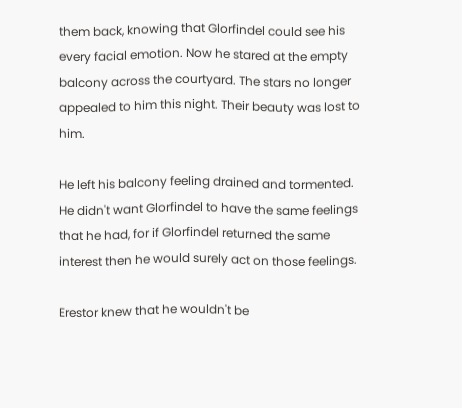them back, knowing that Glorfindel could see his every facial emotion. Now he stared at the empty balcony across the courtyard. The stars no longer appealed to him this night. Their beauty was lost to him.

He left his balcony feeling drained and tormented. He didn't want Glorfindel to have the same feelings that he had, for if Glorfindel returned the same interest then he would surely act on those feelings.

Erestor knew that he wouldn't be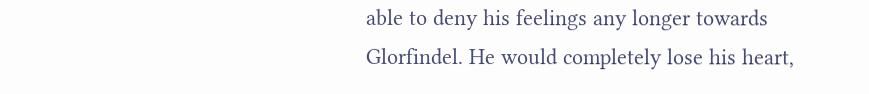able to deny his feelings any longer towards Glorfindel. He would completely lose his heart,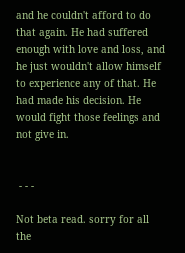and he couldn't afford to do that again. He had suffered enough with love and loss, and he just wouldn't allow himself to experience any of that. He had made his decision. He would fight those feelings and not give in.


 - - -

Not beta read. sorry for all the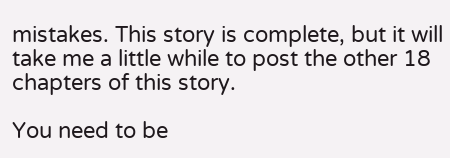mistakes. This story is complete, but it will take me a little while to post the other 18 chapters of this story.

You need to be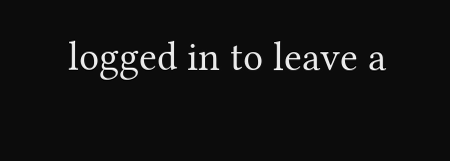logged in to leave a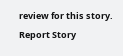review for this story.
Report Story